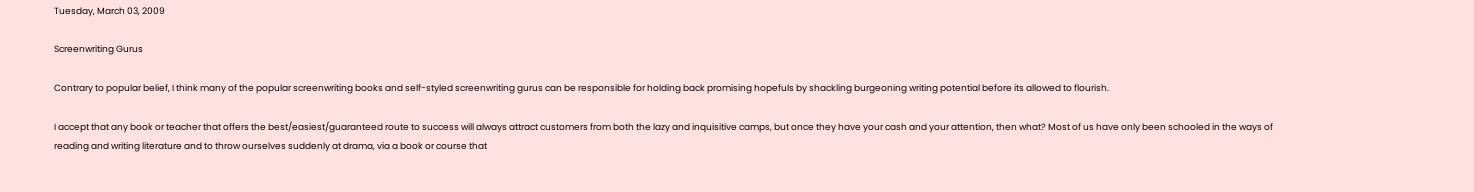Tuesday, March 03, 2009

Screenwriting Gurus

Contrary to popular belief, I think many of the popular screenwriting books and self-styled screenwriting gurus can be responsible for holding back promising hopefuls by shackling burgeoning writing potential before its allowed to flourish.

I accept that any book or teacher that offers the best/easiest/guaranteed route to success will always attract customers from both the lazy and inquisitive camps, but once they have your cash and your attention, then what? Most of us have only been schooled in the ways of reading and writing literature and to throw ourselves suddenly at drama, via a book or course that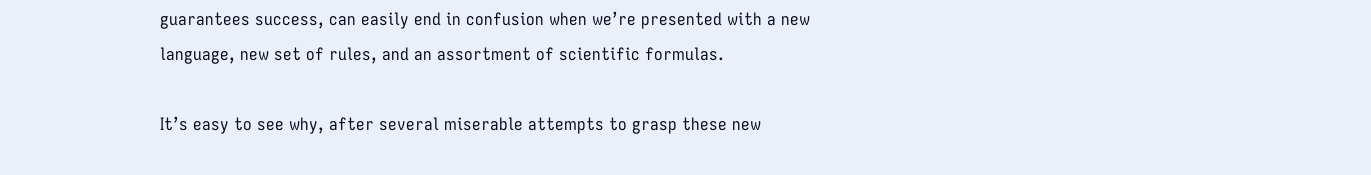guarantees success, can easily end in confusion when we’re presented with a new language, new set of rules, and an assortment of scientific formulas.

It’s easy to see why, after several miserable attempts to grasp these new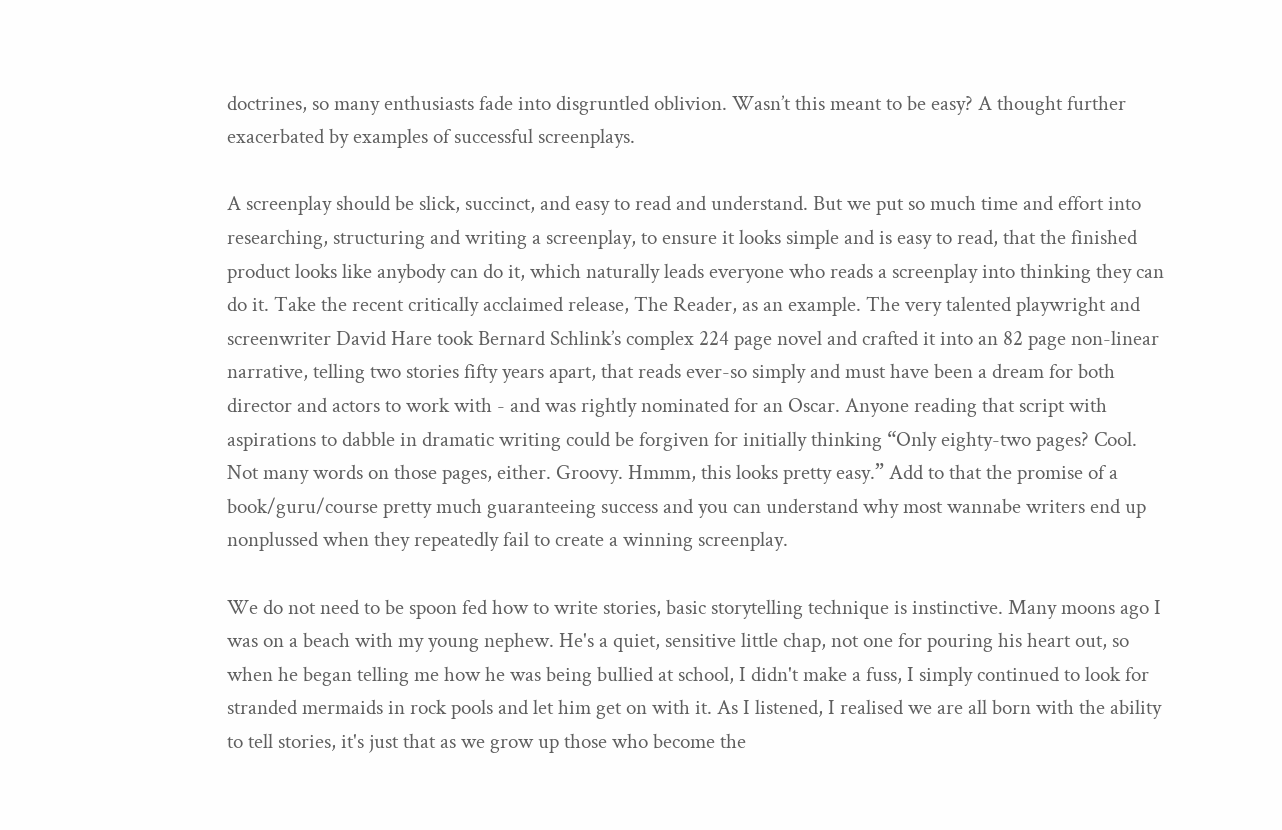doctrines, so many enthusiasts fade into disgruntled oblivion. Wasn’t this meant to be easy? A thought further exacerbated by examples of successful screenplays.

A screenplay should be slick, succinct, and easy to read and understand. But we put so much time and effort into researching, structuring and writing a screenplay, to ensure it looks simple and is easy to read, that the finished product looks like anybody can do it, which naturally leads everyone who reads a screenplay into thinking they can do it. Take the recent critically acclaimed release, The Reader, as an example. The very talented playwright and screenwriter David Hare took Bernard Schlink’s complex 224 page novel and crafted it into an 82 page non-linear narrative, telling two stories fifty years apart, that reads ever-so simply and must have been a dream for both director and actors to work with - and was rightly nominated for an Oscar. Anyone reading that script with aspirations to dabble in dramatic writing could be forgiven for initially thinking “Only eighty-two pages? Cool. Not many words on those pages, either. Groovy. Hmmm, this looks pretty easy.” Add to that the promise of a book/guru/course pretty much guaranteeing success and you can understand why most wannabe writers end up nonplussed when they repeatedly fail to create a winning screenplay.

We do not need to be spoon fed how to write stories, basic storytelling technique is instinctive. Many moons ago I was on a beach with my young nephew. He's a quiet, sensitive little chap, not one for pouring his heart out, so when he began telling me how he was being bullied at school, I didn't make a fuss, I simply continued to look for stranded mermaids in rock pools and let him get on with it. As I listened, I realised we are all born with the ability to tell stories, it's just that as we grow up those who become the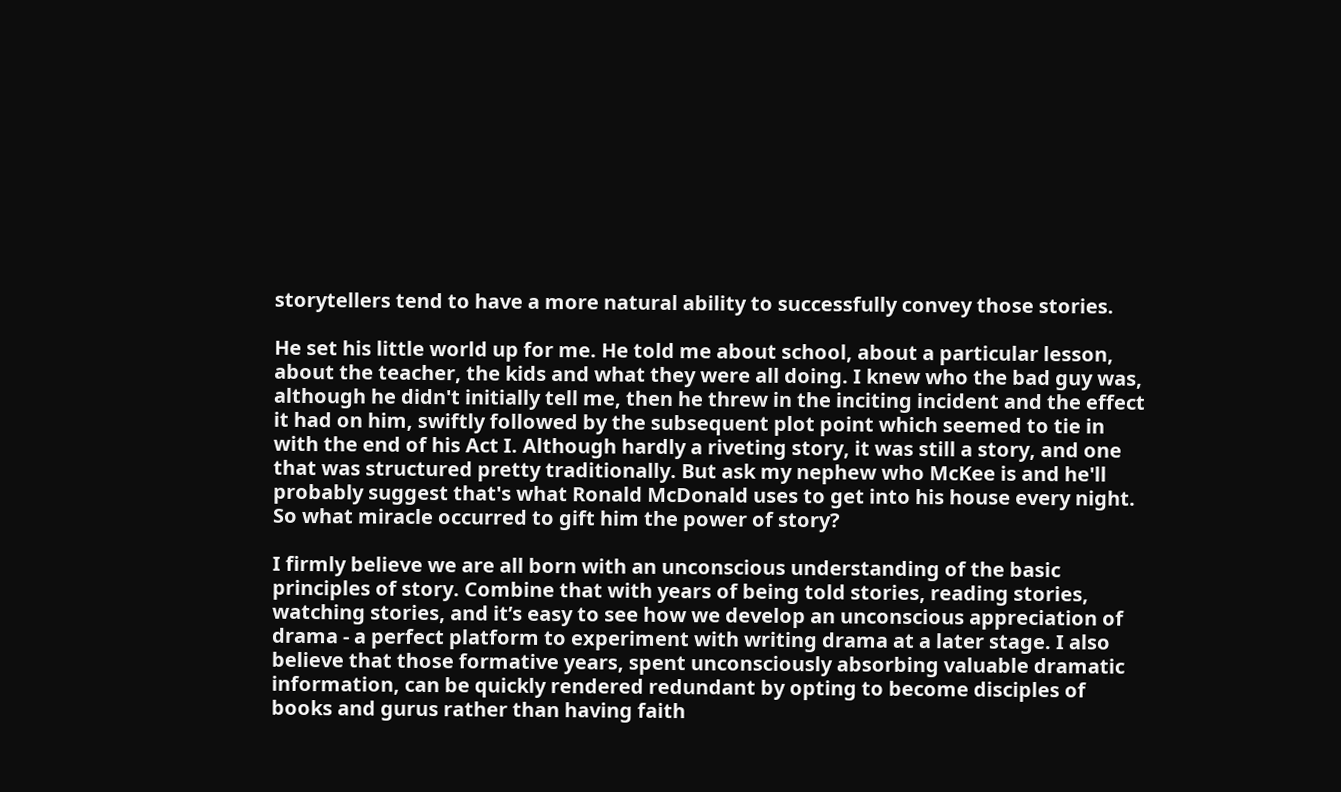storytellers tend to have a more natural ability to successfully convey those stories.

He set his little world up for me. He told me about school, about a particular lesson, about the teacher, the kids and what they were all doing. I knew who the bad guy was, although he didn't initially tell me, then he threw in the inciting incident and the effect it had on him, swiftly followed by the subsequent plot point which seemed to tie in with the end of his Act I. Although hardly a riveting story, it was still a story, and one that was structured pretty traditionally. But ask my nephew who McKee is and he'll probably suggest that's what Ronald McDonald uses to get into his house every night. So what miracle occurred to gift him the power of story?

I firmly believe we are all born with an unconscious understanding of the basic principles of story. Combine that with years of being told stories, reading stories, watching stories, and it’s easy to see how we develop an unconscious appreciation of drama - a perfect platform to experiment with writing drama at a later stage. I also believe that those formative years, spent unconsciously absorbing valuable dramatic information, can be quickly rendered redundant by opting to become disciples of books and gurus rather than having faith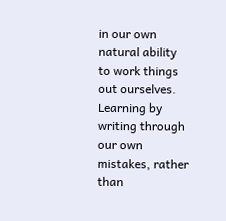in our own natural ability to work things out ourselves. Learning by writing through our own mistakes, rather than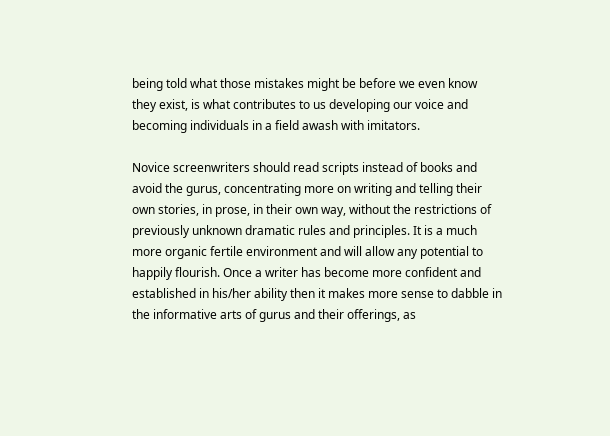being told what those mistakes might be before we even know they exist, is what contributes to us developing our voice and becoming individuals in a field awash with imitators.

Novice screenwriters should read scripts instead of books and avoid the gurus, concentrating more on writing and telling their own stories, in prose, in their own way, without the restrictions of previously unknown dramatic rules and principles. It is a much more organic fertile environment and will allow any potential to happily flourish. Once a writer has become more confident and established in his/her ability then it makes more sense to dabble in the informative arts of gurus and their offerings, as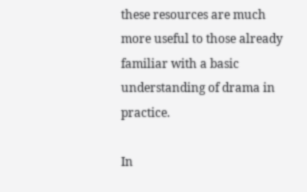these resources are much more useful to those already familiar with a basic understanding of drama in practice.

In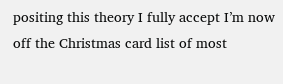positing this theory I fully accept I’m now off the Christmas card list of most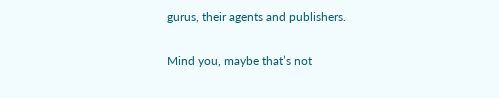gurus, their agents and publishers.

Mind you, maybe that’s not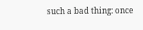such a bad thing: once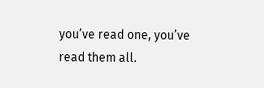you’ve read one, you’ve read them all.